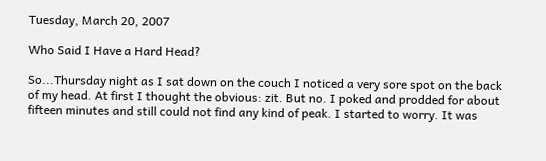Tuesday, March 20, 2007

Who Said I Have a Hard Head?

So...Thursday night as I sat down on the couch I noticed a very sore spot on the back of my head. At first I thought the obvious: zit. But no. I poked and prodded for about fifteen minutes and still could not find any kind of peak. I started to worry. It was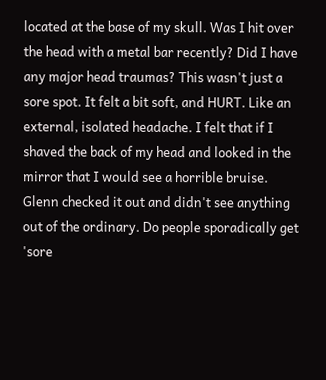located at the base of my skull. Was I hit over the head with a metal bar recently? Did I have any major head traumas? This wasn't just a sore spot. It felt a bit soft, and HURT. Like an external, isolated headache. I felt that if I shaved the back of my head and looked in the mirror that I would see a horrible bruise. Glenn checked it out and didn't see anything out of the ordinary. Do people sporadically get 'sore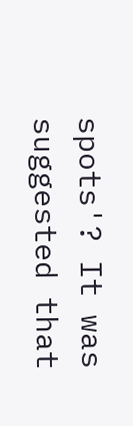spots'? It was suggested that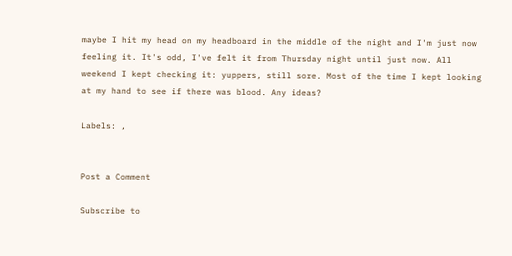maybe I hit my head on my headboard in the middle of the night and I'm just now feeling it. It's odd, I've felt it from Thursday night until just now. All weekend I kept checking it: yuppers, still sore. Most of the time I kept looking at my hand to see if there was blood. Any ideas?

Labels: ,


Post a Comment

Subscribe to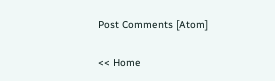Post Comments [Atom]

<< Home